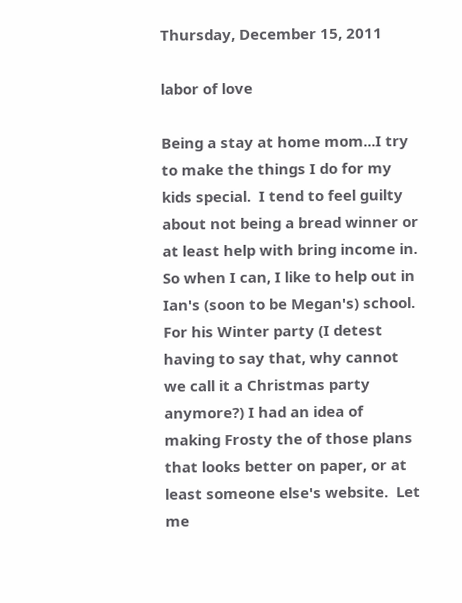Thursday, December 15, 2011

labor of love

Being a stay at home mom...I try to make the things I do for my kids special.  I tend to feel guilty about not being a bread winner or at least help with bring income in.  So when I can, I like to help out in Ian's (soon to be Megan's) school.  For his Winter party (I detest having to say that, why cannot we call it a Christmas party anymore?) I had an idea of making Frosty the of those plans that looks better on paper, or at least someone else's website.  Let me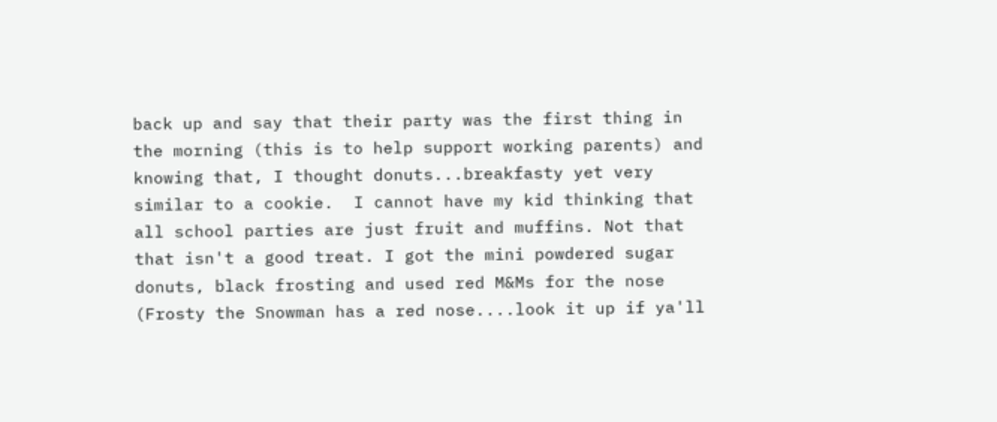back up and say that their party was the first thing in the morning (this is to help support working parents) and knowing that, I thought donuts...breakfasty yet very similar to a cookie.  I cannot have my kid thinking that all school parties are just fruit and muffins. Not that that isn't a good treat. I got the mini powdered sugar donuts, black frosting and used red M&Ms for the nose (Frosty the Snowman has a red nose....look it up if ya'll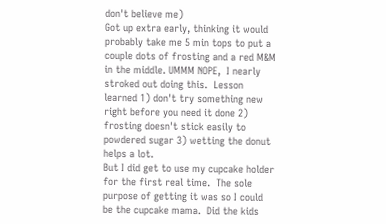don't believe me)
Got up extra early, thinking it would probably take me 5 min tops to put a couple dots of frosting and a red M&M in the middle. UMMM NOPE,  I nearly stroked out doing this.  Lesson learned 1) don't try something new right before you need it done 2) frosting doesn't stick easily to powdered sugar 3) wetting the donut helps a lot.
But I did get to use my cupcake holder for the first real time.  The sole purpose of getting it was so I could be the cupcake mama.  Did the kids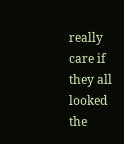really care if they all looked the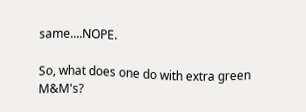same....NOPE.

So, what does one do with extra green M&M's?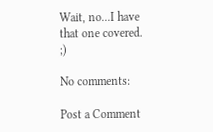Wait, no...I have that one covered. ;)

No comments:

Post a Comment